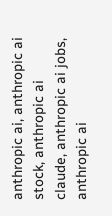anthropic ai, anthropic ai stock, anthropic ai claude, anthropic ai jobs, anthropic ai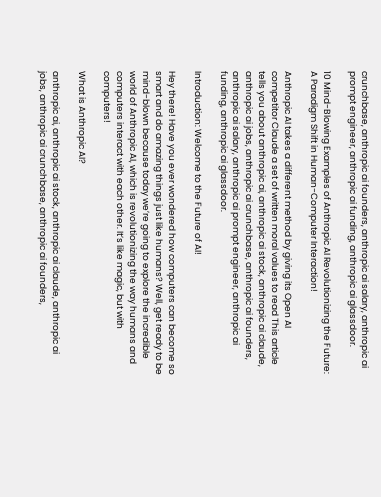crunchbase, anthropic ai founders, anthropic ai salary, anthropic ai prompt engineer, anthropic ai funding, anthropic ai glassdoor.

10 Mind-Blowing Examples of Anthropic AI Revolutionizing the Future: A Paradigm Shift in Human-Computer Interaction!

Anthropic AI takes a different method by giving its Open AI competitor Claude a set of written moral values to read This article tells you about anthropic ai, anthropic ai stock, anthropic ai claude, anthropic ai jobs, anthropic ai crunchbase, anthropic ai founders, anthropic ai salary, anthropic ai prompt engineer, anthropic ai funding, anthropic ai glassdoor.

Introduction: Welcome to the Future of AI!

Hey there! Have you ever wondered how computers can become so smart and do amazing things just like humans? Well, get ready to be mind-blown because today we’re going to explore the incredible world of Anthropic AI, which is revolutionizing the way humans and computers interact with each other. It’s like magic, but with computers!

What is Anthropic AI?

anthropic ai, anthropic ai stock, anthropic ai claude, anthropic ai jobs, anthropic ai crunchbase, anthropic ai founders,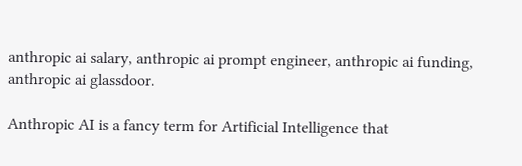anthropic ai salary, anthropic ai prompt engineer, anthropic ai funding, anthropic ai glassdoor.

Anthropic AI is a fancy term for Artificial Intelligence that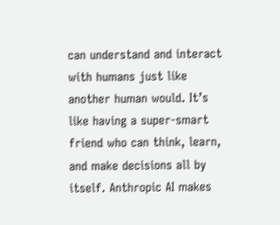can understand and interact with humans just like another human would. It’s like having a super-smart friend who can think, learn, and make decisions all by itself. Anthropic AI makes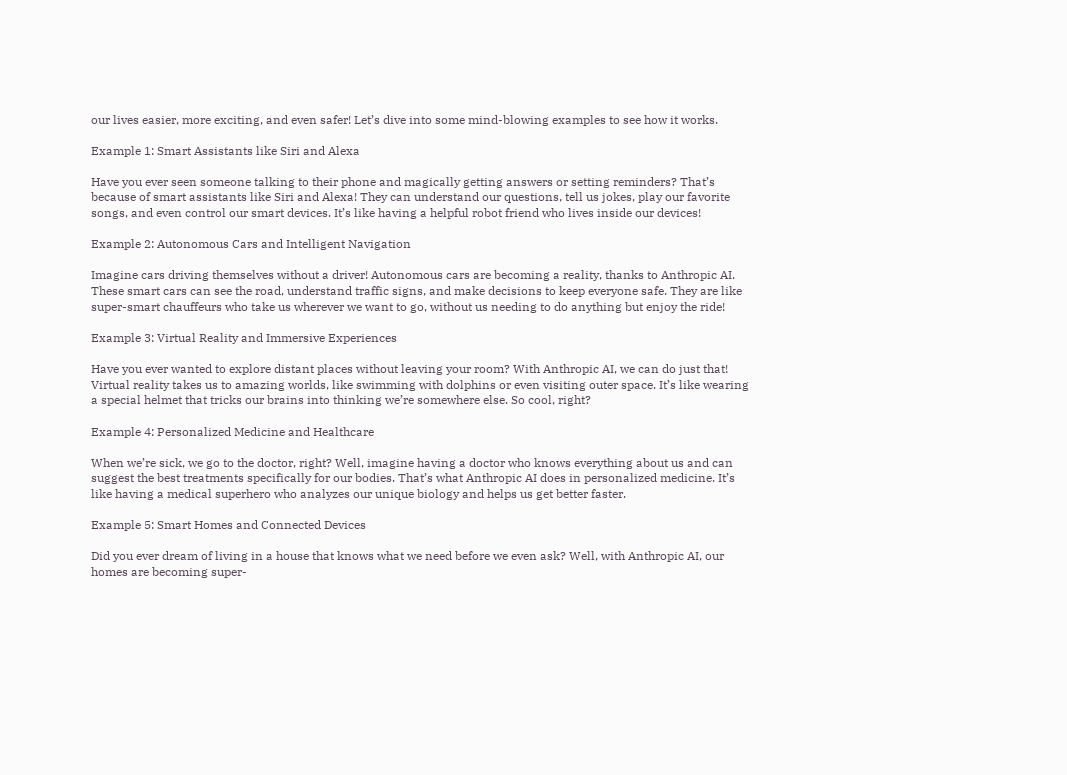our lives easier, more exciting, and even safer! Let’s dive into some mind-blowing examples to see how it works.

Example 1: Smart Assistants like Siri and Alexa

Have you ever seen someone talking to their phone and magically getting answers or setting reminders? That’s because of smart assistants like Siri and Alexa! They can understand our questions, tell us jokes, play our favorite songs, and even control our smart devices. It’s like having a helpful robot friend who lives inside our devices!

Example 2: Autonomous Cars and Intelligent Navigation

Imagine cars driving themselves without a driver! Autonomous cars are becoming a reality, thanks to Anthropic AI. These smart cars can see the road, understand traffic signs, and make decisions to keep everyone safe. They are like super-smart chauffeurs who take us wherever we want to go, without us needing to do anything but enjoy the ride!

Example 3: Virtual Reality and Immersive Experiences

Have you ever wanted to explore distant places without leaving your room? With Anthropic AI, we can do just that! Virtual reality takes us to amazing worlds, like swimming with dolphins or even visiting outer space. It’s like wearing a special helmet that tricks our brains into thinking we’re somewhere else. So cool, right?

Example 4: Personalized Medicine and Healthcare

When we’re sick, we go to the doctor, right? Well, imagine having a doctor who knows everything about us and can suggest the best treatments specifically for our bodies. That’s what Anthropic AI does in personalized medicine. It’s like having a medical superhero who analyzes our unique biology and helps us get better faster.

Example 5: Smart Homes and Connected Devices

Did you ever dream of living in a house that knows what we need before we even ask? Well, with Anthropic AI, our homes are becoming super-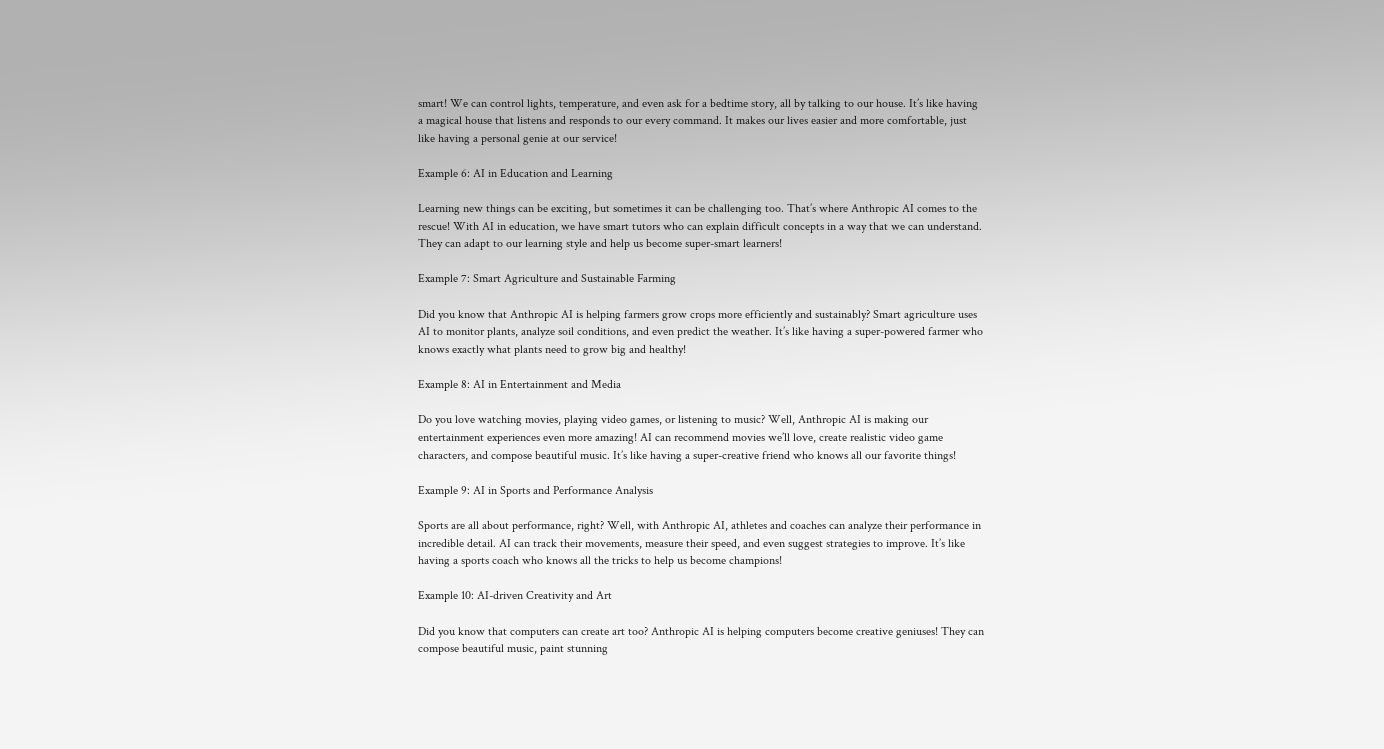smart! We can control lights, temperature, and even ask for a bedtime story, all by talking to our house. It’s like having a magical house that listens and responds to our every command. It makes our lives easier and more comfortable, just like having a personal genie at our service!

Example 6: AI in Education and Learning

Learning new things can be exciting, but sometimes it can be challenging too. That’s where Anthropic AI comes to the rescue! With AI in education, we have smart tutors who can explain difficult concepts in a way that we can understand. They can adapt to our learning style and help us become super-smart learners!

Example 7: Smart Agriculture and Sustainable Farming

Did you know that Anthropic AI is helping farmers grow crops more efficiently and sustainably? Smart agriculture uses AI to monitor plants, analyze soil conditions, and even predict the weather. It’s like having a super-powered farmer who knows exactly what plants need to grow big and healthy!

Example 8: AI in Entertainment and Media

Do you love watching movies, playing video games, or listening to music? Well, Anthropic AI is making our entertainment experiences even more amazing! AI can recommend movies we’ll love, create realistic video game characters, and compose beautiful music. It’s like having a super-creative friend who knows all our favorite things!

Example 9: AI in Sports and Performance Analysis

Sports are all about performance, right? Well, with Anthropic AI, athletes and coaches can analyze their performance in incredible detail. AI can track their movements, measure their speed, and even suggest strategies to improve. It’s like having a sports coach who knows all the tricks to help us become champions!

Example 10: AI-driven Creativity and Art

Did you know that computers can create art too? Anthropic AI is helping computers become creative geniuses! They can compose beautiful music, paint stunning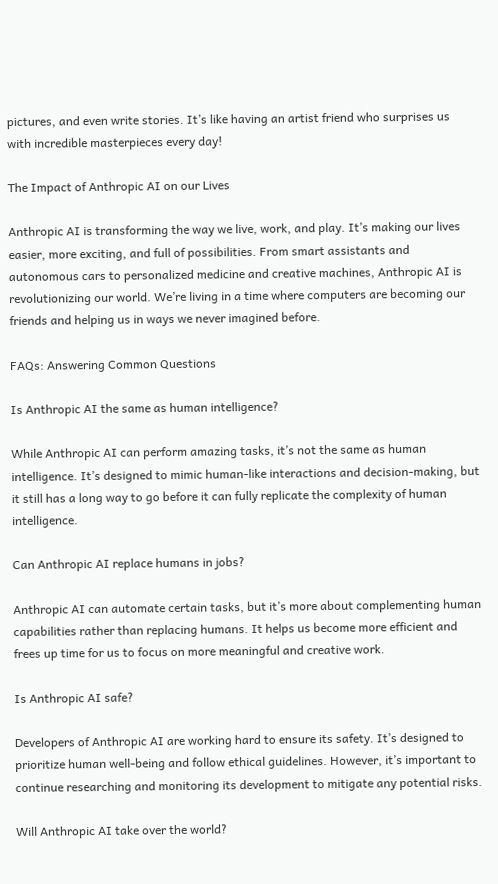pictures, and even write stories. It’s like having an artist friend who surprises us with incredible masterpieces every day!

The Impact of Anthropic AI on our Lives

Anthropic AI is transforming the way we live, work, and play. It’s making our lives easier, more exciting, and full of possibilities. From smart assistants and autonomous cars to personalized medicine and creative machines, Anthropic AI is revolutionizing our world. We’re living in a time where computers are becoming our friends and helping us in ways we never imagined before.

FAQs: Answering Common Questions

Is Anthropic AI the same as human intelligence?

While Anthropic AI can perform amazing tasks, it’s not the same as human intelligence. It’s designed to mimic human-like interactions and decision-making, but it still has a long way to go before it can fully replicate the complexity of human intelligence.

Can Anthropic AI replace humans in jobs?

Anthropic AI can automate certain tasks, but it’s more about complementing human capabilities rather than replacing humans. It helps us become more efficient and frees up time for us to focus on more meaningful and creative work.

Is Anthropic AI safe?

Developers of Anthropic AI are working hard to ensure its safety. It’s designed to prioritize human well-being and follow ethical guidelines. However, it’s important to continue researching and monitoring its development to mitigate any potential risks.

Will Anthropic AI take over the world?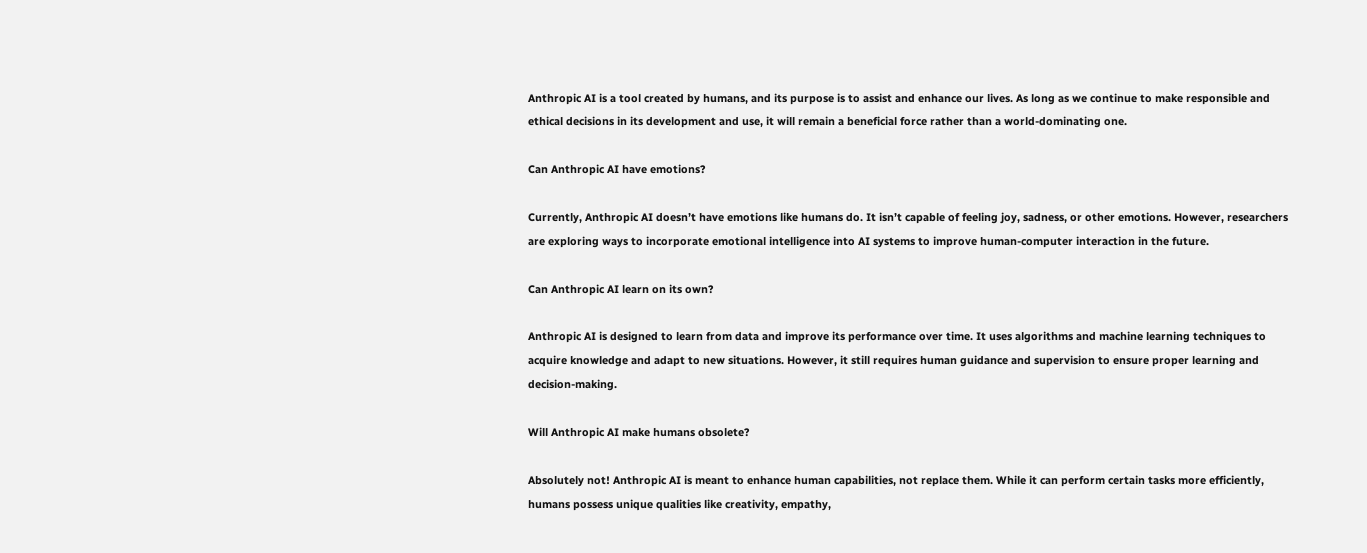Anthropic AI is a tool created by humans, and its purpose is to assist and enhance our lives. As long as we continue to make responsible and ethical decisions in its development and use, it will remain a beneficial force rather than a world-dominating one.

Can Anthropic AI have emotions?

Currently, Anthropic AI doesn’t have emotions like humans do. It isn’t capable of feeling joy, sadness, or other emotions. However, researchers are exploring ways to incorporate emotional intelligence into AI systems to improve human-computer interaction in the future.

Can Anthropic AI learn on its own?

Anthropic AI is designed to learn from data and improve its performance over time. It uses algorithms and machine learning techniques to acquire knowledge and adapt to new situations. However, it still requires human guidance and supervision to ensure proper learning and decision-making.

Will Anthropic AI make humans obsolete?

Absolutely not! Anthropic AI is meant to enhance human capabilities, not replace them. While it can perform certain tasks more efficiently, humans possess unique qualities like creativity, empathy,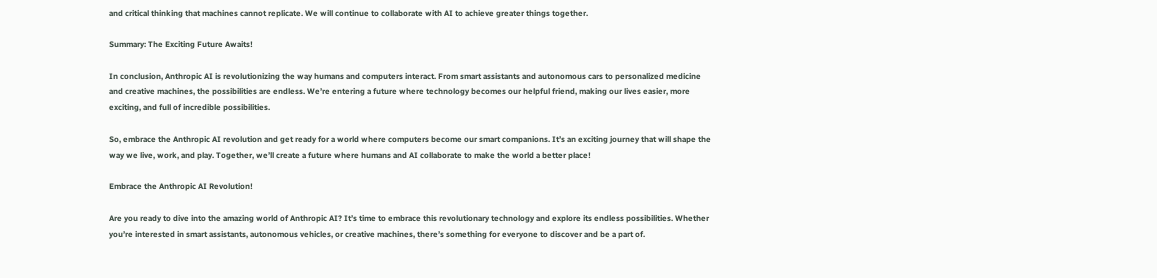and critical thinking that machines cannot replicate. We will continue to collaborate with AI to achieve greater things together.

Summary: The Exciting Future Awaits!

In conclusion, Anthropic AI is revolutionizing the way humans and computers interact. From smart assistants and autonomous cars to personalized medicine and creative machines, the possibilities are endless. We’re entering a future where technology becomes our helpful friend, making our lives easier, more exciting, and full of incredible possibilities.

So, embrace the Anthropic AI revolution and get ready for a world where computers become our smart companions. It’s an exciting journey that will shape the way we live, work, and play. Together, we’ll create a future where humans and AI collaborate to make the world a better place!

Embrace the Anthropic AI Revolution!

Are you ready to dive into the amazing world of Anthropic AI? It’s time to embrace this revolutionary technology and explore its endless possibilities. Whether you’re interested in smart assistants, autonomous vehicles, or creative machines, there’s something for everyone to discover and be a part of.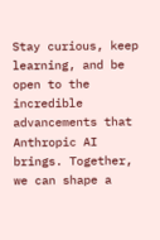Stay curious, keep learning, and be open to the incredible advancements that Anthropic AI brings. Together, we can shape a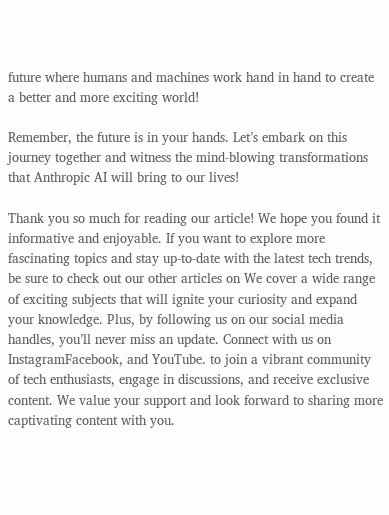future where humans and machines work hand in hand to create a better and more exciting world!

Remember, the future is in your hands. Let’s embark on this journey together and witness the mind-blowing transformations that Anthropic AI will bring to our lives!

Thank you so much for reading our article! We hope you found it informative and enjoyable. If you want to explore more fascinating topics and stay up-to-date with the latest tech trends, be sure to check out our other articles on We cover a wide range of exciting subjects that will ignite your curiosity and expand your knowledge. Plus, by following us on our social media handles, you’ll never miss an update. Connect with us on InstagramFacebook, and YouTube. to join a vibrant community of tech enthusiasts, engage in discussions, and receive exclusive content. We value your support and look forward to sharing more captivating content with you.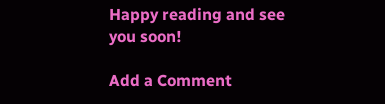Happy reading and see you soon!

Add a Comment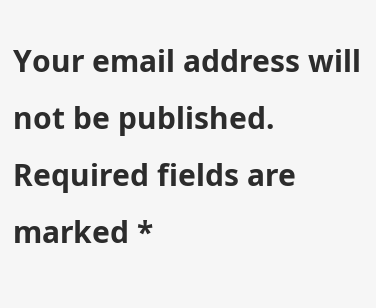Your email address will not be published. Required fields are marked *